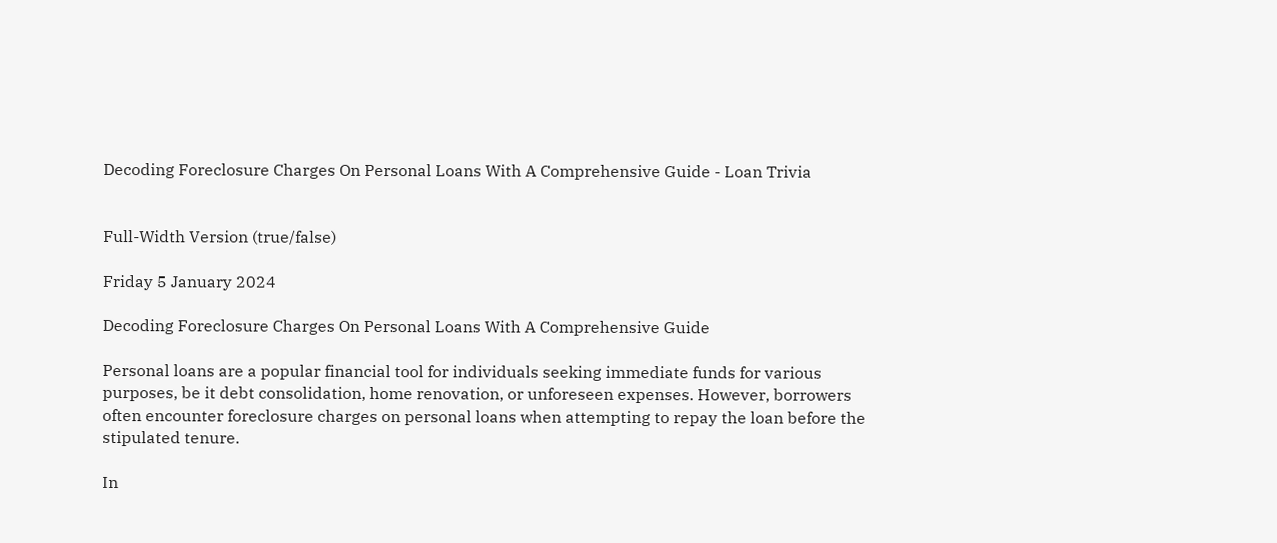Decoding Foreclosure Charges On Personal Loans With A Comprehensive Guide - Loan Trivia


Full-Width Version (true/false)

Friday 5 January 2024

Decoding Foreclosure Charges On Personal Loans With A Comprehensive Guide

Personal loans are a popular financial tool for individuals seeking immediate funds for various purposes, be it debt consolidation, home renovation, or unforeseen expenses. However, borrowers often encounter foreclosure charges on personal loans when attempting to repay the loan before the stipulated tenure.

In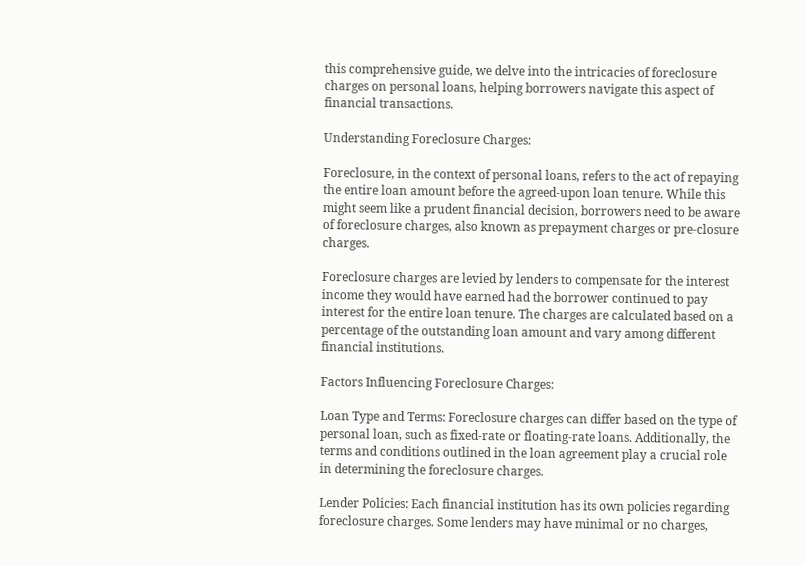this comprehensive guide, we delve into the intricacies of foreclosure charges on personal loans, helping borrowers navigate this aspect of financial transactions.

Understanding Foreclosure Charges:

Foreclosure, in the context of personal loans, refers to the act of repaying the entire loan amount before the agreed-upon loan tenure. While this might seem like a prudent financial decision, borrowers need to be aware of foreclosure charges, also known as prepayment charges or pre-closure charges.

Foreclosure charges are levied by lenders to compensate for the interest income they would have earned had the borrower continued to pay interest for the entire loan tenure. The charges are calculated based on a percentage of the outstanding loan amount and vary among different financial institutions.

Factors Influencing Foreclosure Charges:

Loan Type and Terms: Foreclosure charges can differ based on the type of personal loan, such as fixed-rate or floating-rate loans. Additionally, the terms and conditions outlined in the loan agreement play a crucial role in determining the foreclosure charges.

Lender Policies: Each financial institution has its own policies regarding foreclosure charges. Some lenders may have minimal or no charges,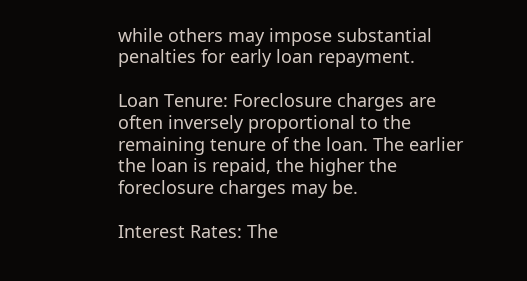while others may impose substantial penalties for early loan repayment.

Loan Tenure: Foreclosure charges are often inversely proportional to the remaining tenure of the loan. The earlier the loan is repaid, the higher the foreclosure charges may be.

Interest Rates: The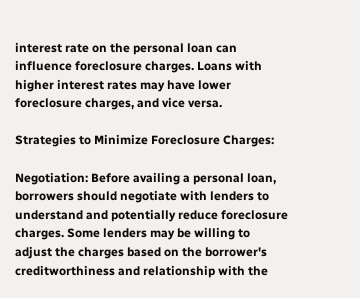interest rate on the personal loan can influence foreclosure charges. Loans with higher interest rates may have lower foreclosure charges, and vice versa.

Strategies to Minimize Foreclosure Charges:

Negotiation: Before availing a personal loan, borrowers should negotiate with lenders to understand and potentially reduce foreclosure charges. Some lenders may be willing to adjust the charges based on the borrower's creditworthiness and relationship with the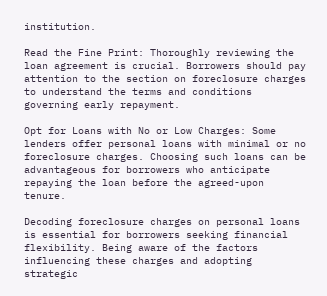institution.

Read the Fine Print: Thoroughly reviewing the loan agreement is crucial. Borrowers should pay attention to the section on foreclosure charges to understand the terms and conditions governing early repayment.

Opt for Loans with No or Low Charges: Some lenders offer personal loans with minimal or no foreclosure charges. Choosing such loans can be advantageous for borrowers who anticipate repaying the loan before the agreed-upon tenure.

Decoding foreclosure charges on personal loans is essential for borrowers seeking financial flexibility. Being aware of the factors influencing these charges and adopting strategic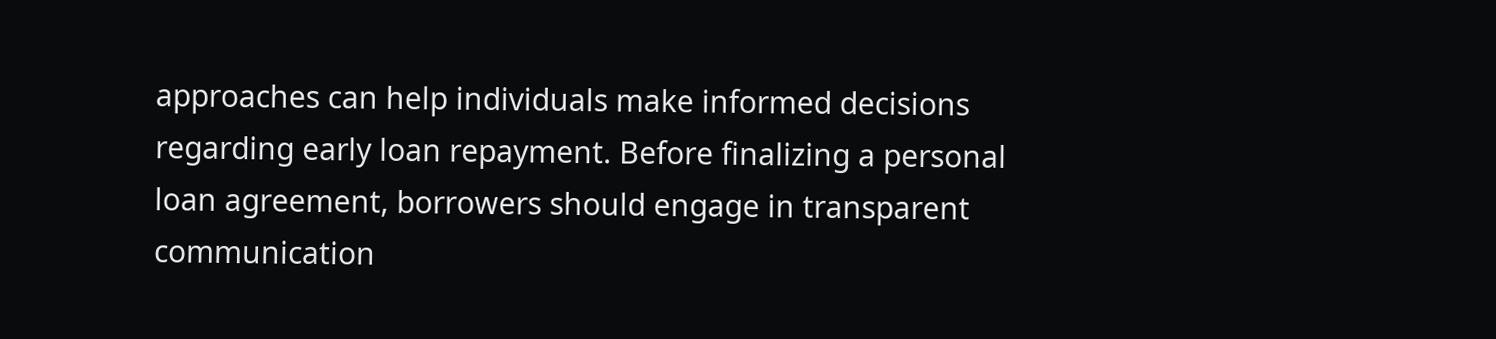approaches can help individuals make informed decisions regarding early loan repayment. Before finalizing a personal loan agreement, borrowers should engage in transparent communication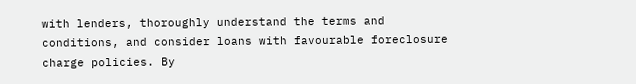with lenders, thoroughly understand the terms and conditions, and consider loans with favourable foreclosure charge policies. By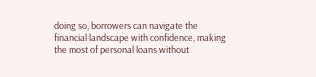doing so, borrowers can navigate the financial landscape with confidence, making the most of personal loans without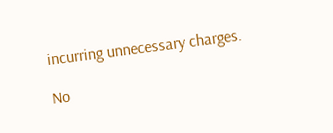incurring unnecessary charges.

No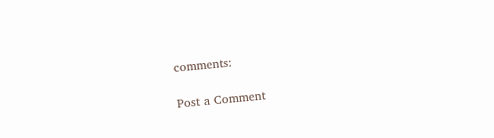comments:

Post a Comment